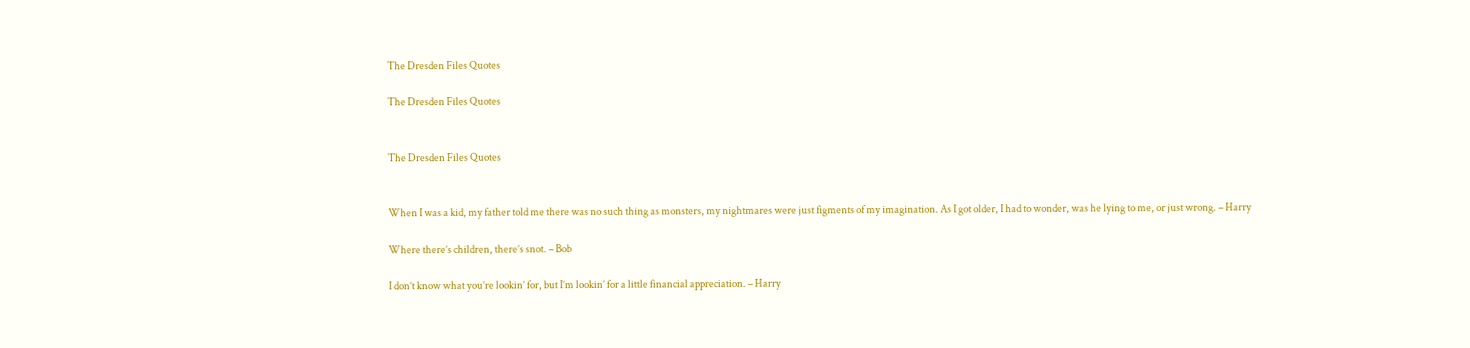The Dresden Files Quotes

The Dresden Files Quotes


The Dresden Files Quotes


When I was a kid, my father told me there was no such thing as monsters, my nightmares were just figments of my imagination. As I got older, I had to wonder, was he lying to me, or just wrong. – Harry

Where there’s children, there’s snot. – Bob

I don’t know what you’re lookin’ for, but I’m lookin’ for a little financial appreciation. – Harry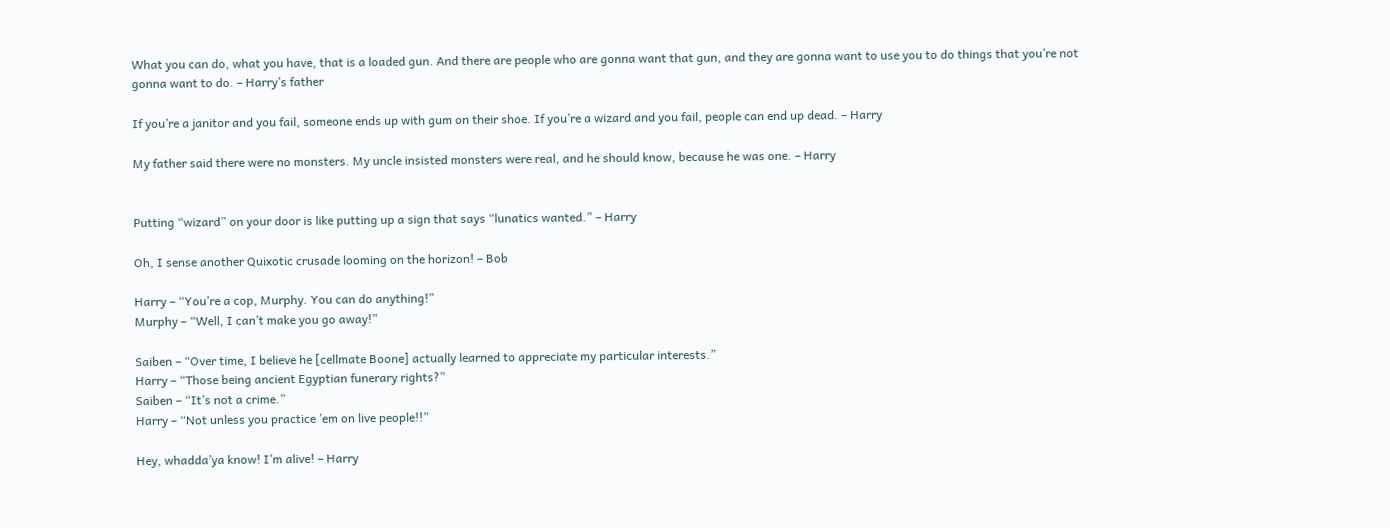What you can do, what you have, that is a loaded gun. And there are people who are gonna want that gun, and they are gonna want to use you to do things that you’re not gonna want to do. – Harry’s father

If you’re a janitor and you fail, someone ends up with gum on their shoe. If you’re a wizard and you fail, people can end up dead. – Harry

My father said there were no monsters. My uncle insisted monsters were real, and he should know, because he was one. – Harry


Putting “wizard” on your door is like putting up a sign that says “lunatics wanted.” – Harry

Oh, I sense another Quixotic crusade looming on the horizon! – Bob

Harry – “You’re a cop, Murphy. You can do anything!”
Murphy – “Well, I can’t make you go away!”

Saiben – “Over time, I believe he [cellmate Boone] actually learned to appreciate my particular interests.”
Harry – “Those being ancient Egyptian funerary rights?”
Saiben – “It’s not a crime.”
Harry – “Not unless you practice ’em on live people!!”

Hey, whadda’ya know! I’m alive! – Harry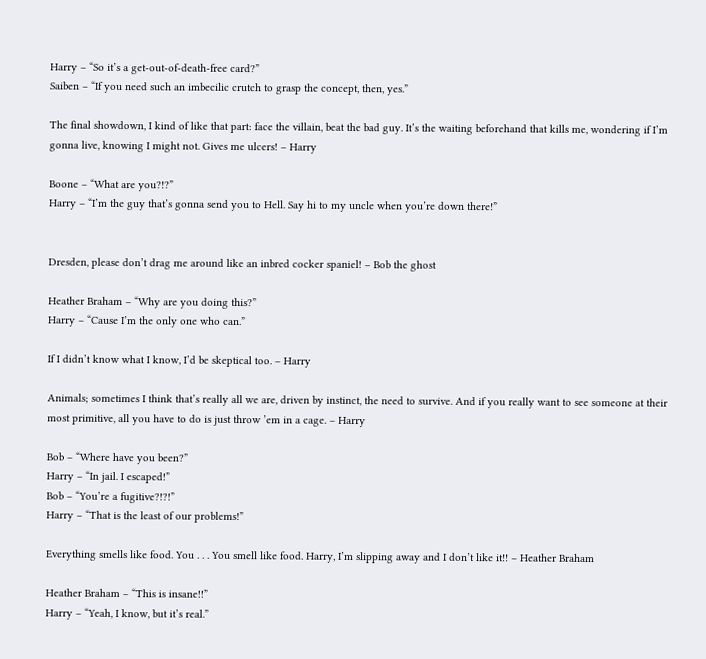Harry – “So it’s a get-out-of-death-free card?”
Saiben – “If you need such an imbecilic crutch to grasp the concept, then, yes.”

The final showdown, I kind of like that part: face the villain, beat the bad guy. It’s the waiting beforehand that kills me, wondering if I’m gonna live, knowing I might not. Gives me ulcers! – Harry

Boone – “What are you?!?”
Harry – “I’m the guy that’s gonna send you to Hell. Say hi to my uncle when you’re down there!”


Dresden, please don’t drag me around like an inbred cocker spaniel! – Bob the ghost

Heather Braham – “Why are you doing this?”
Harry – “Cause I’m the only one who can.”

If I didn’t know what I know, I’d be skeptical too. – Harry

Animals; sometimes I think that’s really all we are, driven by instinct, the need to survive. And if you really want to see someone at their most primitive, all you have to do is just throw ’em in a cage. – Harry

Bob – “Where have you been?”
Harry – “In jail. I escaped!”
Bob – “You’re a fugitive?!?!”
Harry – “That is the least of our problems!”

Everything smells like food. You . . . You smell like food. Harry, I’m slipping away and I don’t like it!! – Heather Braham

Heather Braham – “This is insane!!”
Harry – “Yeah, I know, but it’s real.”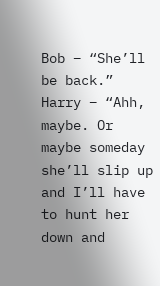Bob – “She’ll be back.”
Harry – “Ahh, maybe. Or maybe someday she’ll slip up and I’ll have to hunt her down and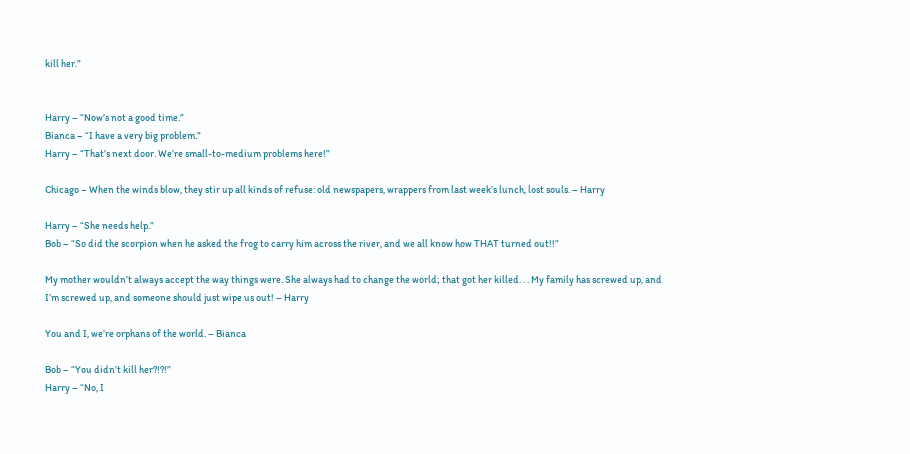kill her.”


Harry – “Now’s not a good time.”
Bianca – “I have a very big problem.”
Harry – “That’s next door. We’re small-to-medium problems here!”

Chicago – When the winds blow, they stir up all kinds of refuse: old newspapers, wrappers from last week’s lunch, lost souls. – Harry

Harry – “She needs help.”
Bob – “So did the scorpion when he asked the frog to carry him across the river, and we all know how THAT turned out!!”

My mother wouldn’t always accept the way things were. She always had to change the world; that got her killed. . . My family has screwed up, and I’m screwed up, and someone should just wipe us out! – Harry

You and I, we’re orphans of the world. – Bianca

Bob – “You didn’t kill her?!?!”
Harry – “No, I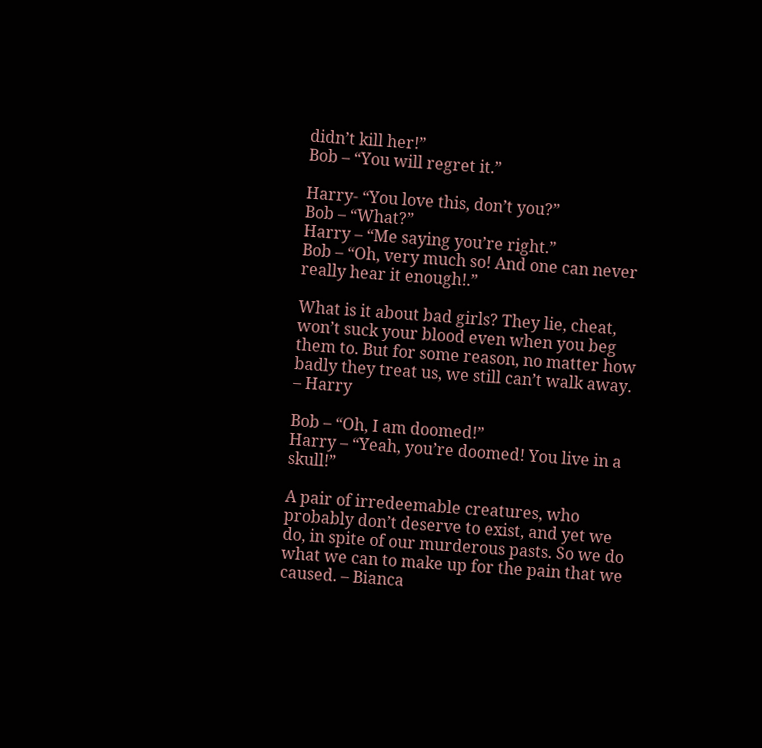didn’t kill her!”
Bob – “You will regret it.”

Harry- “You love this, don’t you?”
Bob – “What?”
Harry – “Me saying you’re right.”
Bob – “Oh, very much so! And one can never really hear it enough!.”

What is it about bad girls? They lie, cheat, won’t suck your blood even when you beg them to. But for some reason, no matter how badly they treat us, we still can’t walk away. – Harry

Bob – “Oh, I am doomed!”
Harry – “Yeah, you’re doomed! You live in a skull!”

A pair of irredeemable creatures, who probably don’t deserve to exist, and yet we do, in spite of our murderous pasts. So we do what we can to make up for the pain that we caused. – Bianca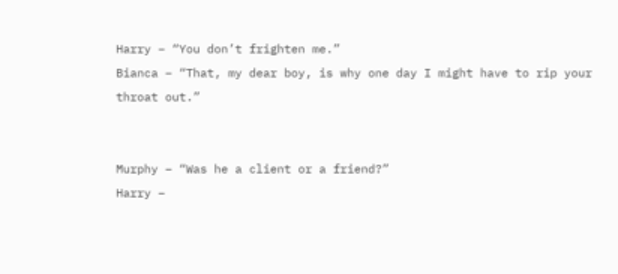Harry – “You don’t frighten me.”
Bianca – “That, my dear boy, is why one day I might have to rip your throat out.”


Murphy – “Was he a client or a friend?”
Harry –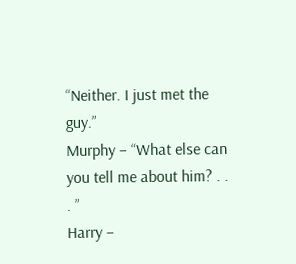“Neither. I just met the guy.”
Murphy – “What else can you tell me about him? . . . ”
Harry –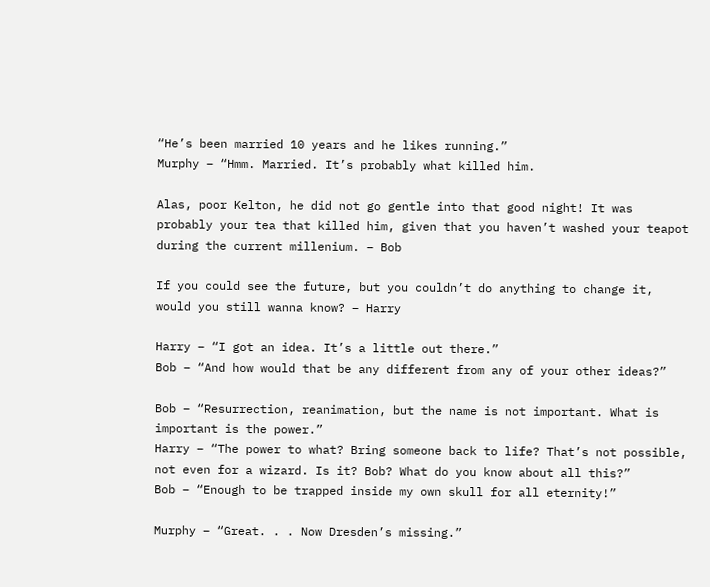“He’s been married 10 years and he likes running.”
Murphy – “Hmm. Married. It’s probably what killed him.

Alas, poor Kelton, he did not go gentle into that good night! It was probably your tea that killed him, given that you haven’t washed your teapot during the current millenium. – Bob

If you could see the future, but you couldn’t do anything to change it, would you still wanna know? – Harry

Harry – “I got an idea. It’s a little out there.”
Bob – “And how would that be any different from any of your other ideas?”

Bob – “Resurrection, reanimation, but the name is not important. What is important is the power.”
Harry – “The power to what? Bring someone back to life? That’s not possible, not even for a wizard. Is it? Bob? What do you know about all this?”
Bob – “Enough to be trapped inside my own skull for all eternity!”

Murphy – “Great. . . Now Dresden’s missing.”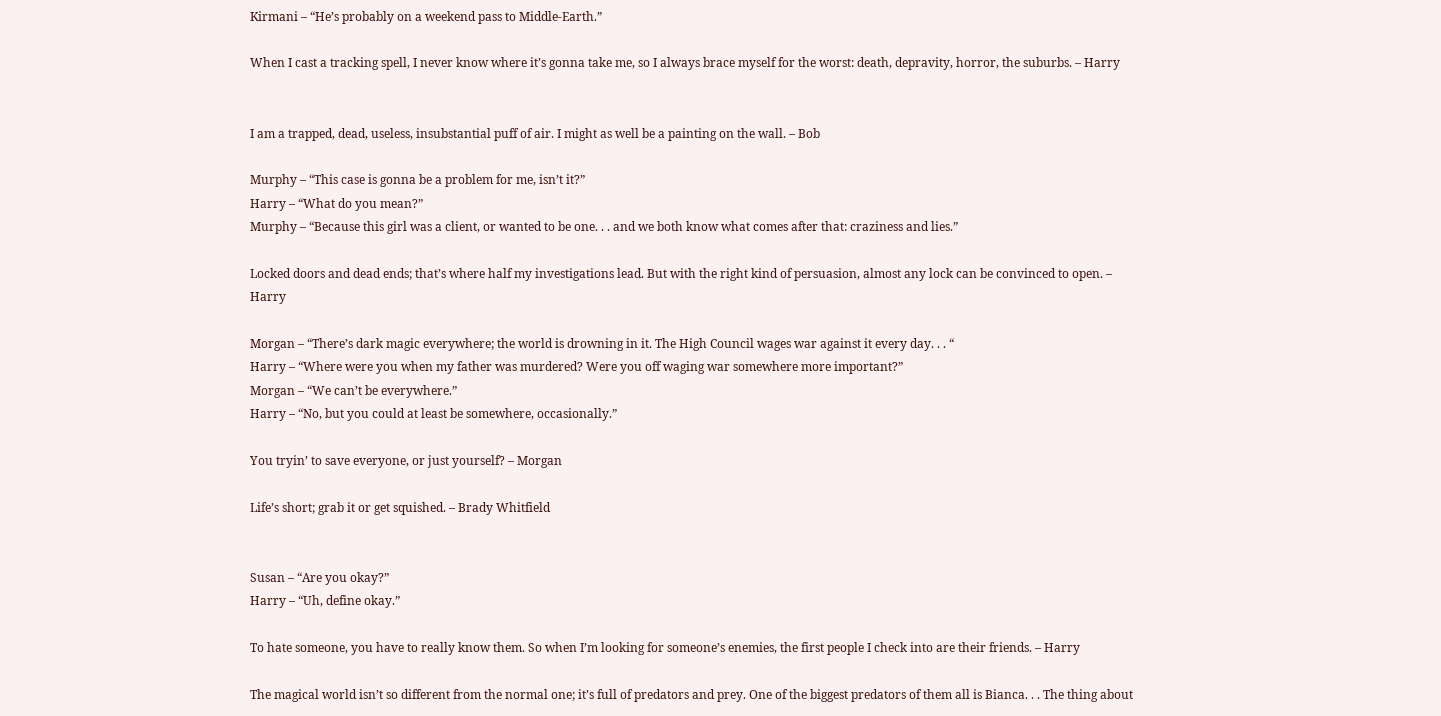Kirmani – “He’s probably on a weekend pass to Middle-Earth.”

When I cast a tracking spell, I never know where it’s gonna take me, so I always brace myself for the worst: death, depravity, horror, the suburbs. – Harry


I am a trapped, dead, useless, insubstantial puff of air. I might as well be a painting on the wall. – Bob

Murphy – “This case is gonna be a problem for me, isn’t it?”
Harry – “What do you mean?”
Murphy – “Because this girl was a client, or wanted to be one. . . and we both know what comes after that: craziness and lies.”

Locked doors and dead ends; that’s where half my investigations lead. But with the right kind of persuasion, almost any lock can be convinced to open. – Harry

Morgan – “There’s dark magic everywhere; the world is drowning in it. The High Council wages war against it every day. . . “
Harry – “Where were you when my father was murdered? Were you off waging war somewhere more important?”
Morgan – “We can’t be everywhere.”
Harry – “No, but you could at least be somewhere, occasionally.”

You tryin’ to save everyone, or just yourself? – Morgan

Life’s short; grab it or get squished. – Brady Whitfield


Susan – “Are you okay?”
Harry – “Uh, define okay.”

To hate someone, you have to really know them. So when I’m looking for someone’s enemies, the first people I check into are their friends. – Harry

The magical world isn’t so different from the normal one; it’s full of predators and prey. One of the biggest predators of them all is Bianca. . . The thing about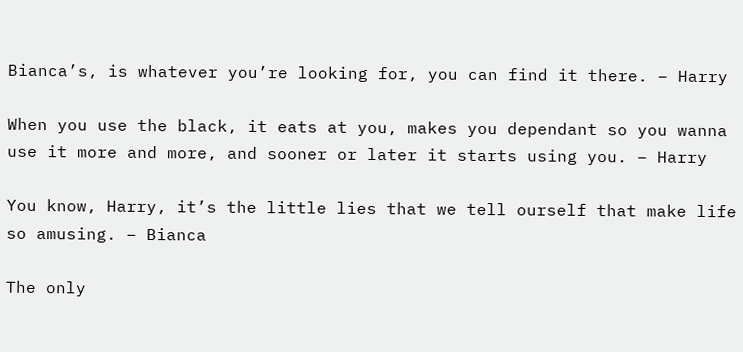Bianca’s, is whatever you’re looking for, you can find it there. – Harry

When you use the black, it eats at you, makes you dependant so you wanna use it more and more, and sooner or later it starts using you. – Harry

You know, Harry, it’s the little lies that we tell ourself that make life so amusing. – Bianca

The only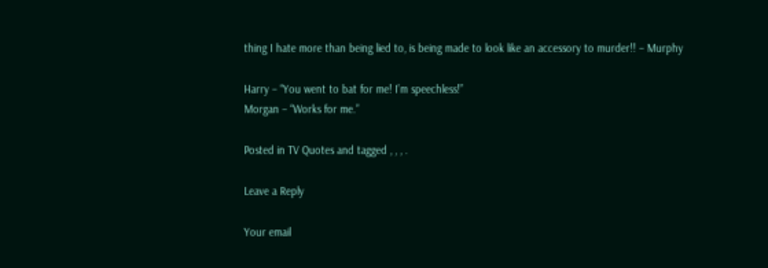thing I hate more than being lied to, is being made to look like an accessory to murder!! – Murphy

Harry – “You went to bat for me! I’m speechless!”
Morgan – “Works for me.”

Posted in TV Quotes and tagged , , , .

Leave a Reply

Your email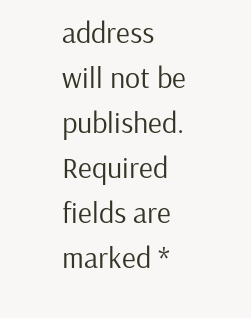address will not be published. Required fields are marked *